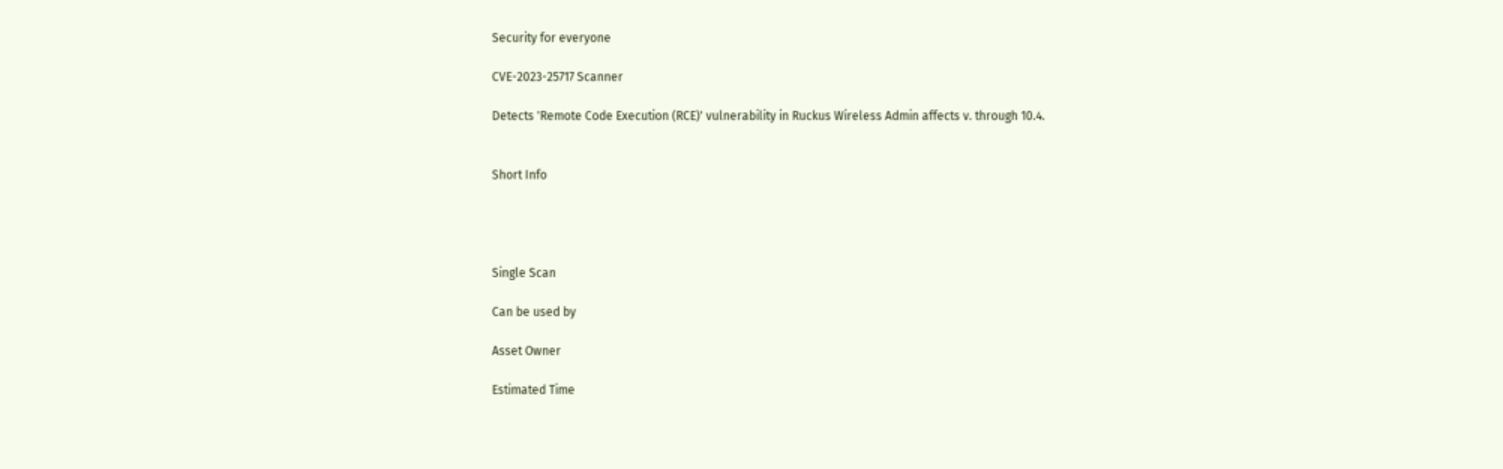Security for everyone

CVE-2023-25717 Scanner

Detects 'Remote Code Execution (RCE)' vulnerability in Ruckus Wireless Admin affects v. through 10.4.


Short Info




Single Scan

Can be used by

Asset Owner

Estimated Time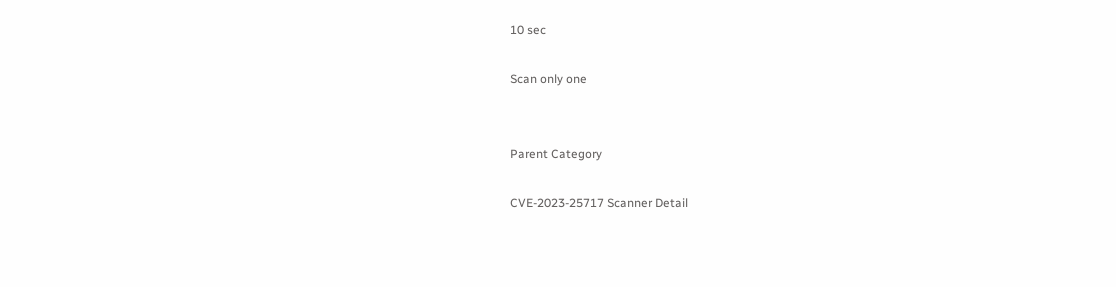10 sec

Scan only one


Parent Category

CVE-2023-25717 Scanner Detail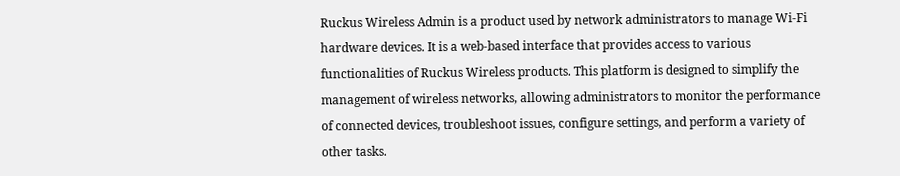Ruckus Wireless Admin is a product used by network administrators to manage Wi-Fi hardware devices. It is a web-based interface that provides access to various functionalities of Ruckus Wireless products. This platform is designed to simplify the management of wireless networks, allowing administrators to monitor the performance of connected devices, troubleshoot issues, configure settings, and perform a variety of other tasks.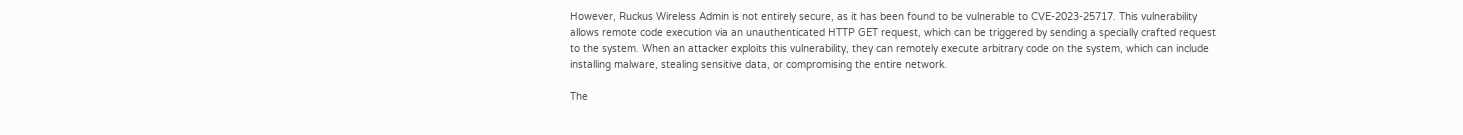However, Ruckus Wireless Admin is not entirely secure, as it has been found to be vulnerable to CVE-2023-25717. This vulnerability allows remote code execution via an unauthenticated HTTP GET request, which can be triggered by sending a specially crafted request to the system. When an attacker exploits this vulnerability, they can remotely execute arbitrary code on the system, which can include installing malware, stealing sensitive data, or compromising the entire network.

The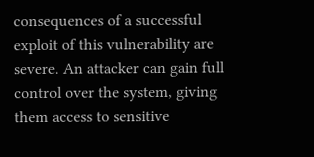consequences of a successful exploit of this vulnerability are severe. An attacker can gain full control over the system, giving them access to sensitive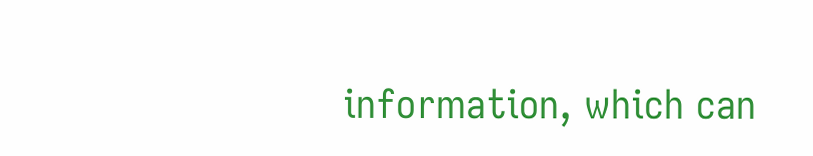information, which can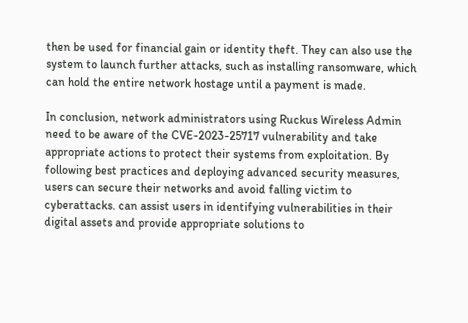then be used for financial gain or identity theft. They can also use the system to launch further attacks, such as installing ransomware, which can hold the entire network hostage until a payment is made.

In conclusion, network administrators using Ruckus Wireless Admin need to be aware of the CVE-2023-25717 vulnerability and take appropriate actions to protect their systems from exploitation. By following best practices and deploying advanced security measures, users can secure their networks and avoid falling victim to cyberattacks. can assist users in identifying vulnerabilities in their digital assets and provide appropriate solutions to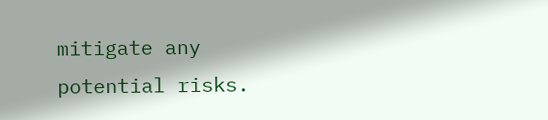mitigate any potential risks.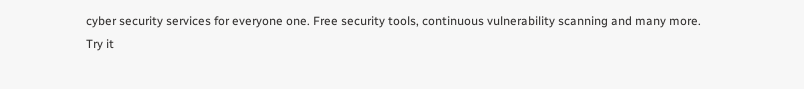cyber security services for everyone one. Free security tools, continuous vulnerability scanning and many more.
Try it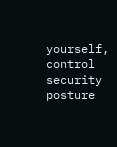yourself,
control security posture